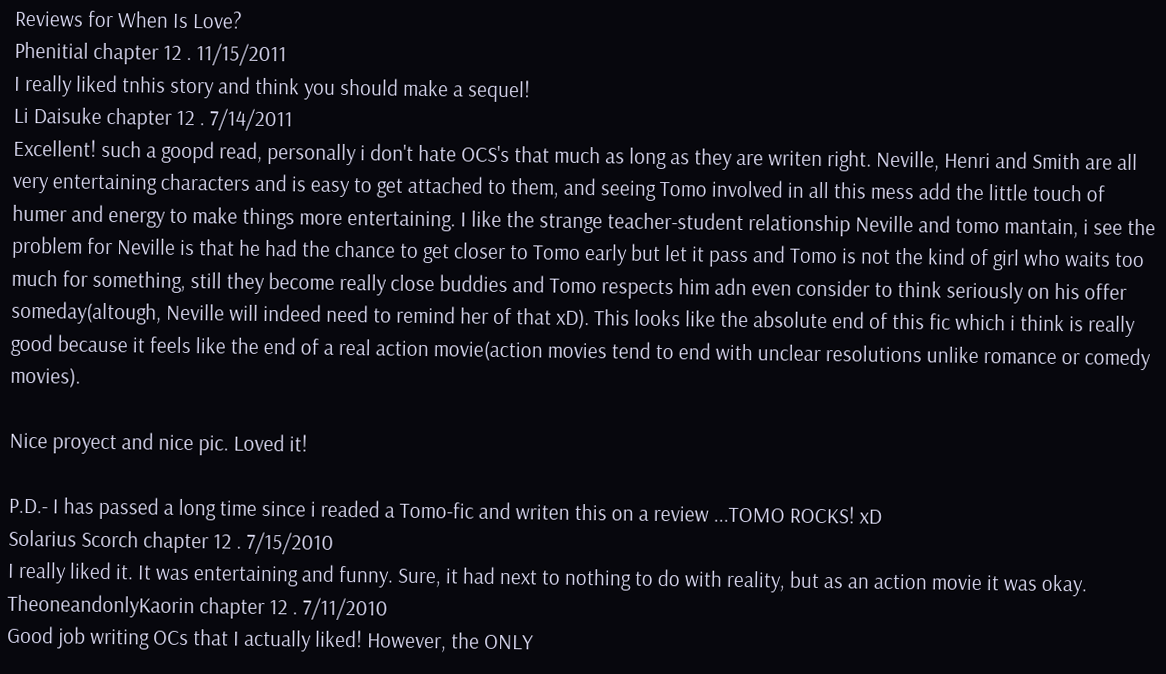Reviews for When Is Love?
Phenitial chapter 12 . 11/15/2011
I really liked tnhis story and think you should make a sequel!
Li Daisuke chapter 12 . 7/14/2011
Excellent! such a goopd read, personally i don't hate OCS's that much as long as they are writen right. Neville, Henri and Smith are all very entertaining characters and is easy to get attached to them, and seeing Tomo involved in all this mess add the little touch of humer and energy to make things more entertaining. I like the strange teacher-student relationship Neville and tomo mantain, i see the problem for Neville is that he had the chance to get closer to Tomo early but let it pass and Tomo is not the kind of girl who waits too much for something, still they become really close buddies and Tomo respects him adn even consider to think seriously on his offer someday(altough, Neville will indeed need to remind her of that xD). This looks like the absolute end of this fic which i think is really good because it feels like the end of a real action movie(action movies tend to end with unclear resolutions unlike romance or comedy movies).

Nice proyect and nice pic. Loved it!

P.D.- I has passed a long time since i readed a Tomo-fic and writen this on a review ...TOMO ROCKS! xD
Solarius Scorch chapter 12 . 7/15/2010
I really liked it. It was entertaining and funny. Sure, it had next to nothing to do with reality, but as an action movie it was okay.
TheoneandonlyKaorin chapter 12 . 7/11/2010
Good job writing OCs that I actually liked! However, the ONLY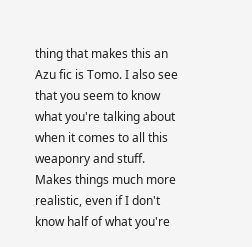thing that makes this an Azu fic is Tomo. I also see that you seem to know what you're talking about when it comes to all this weaponry and stuff. Makes things much more realistic, even if I don't know half of what you're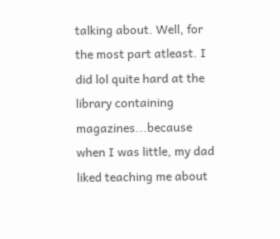talking about. Well, for the most part atleast. I did lol quite hard at the library containing magazines...because when I was little, my dad liked teaching me about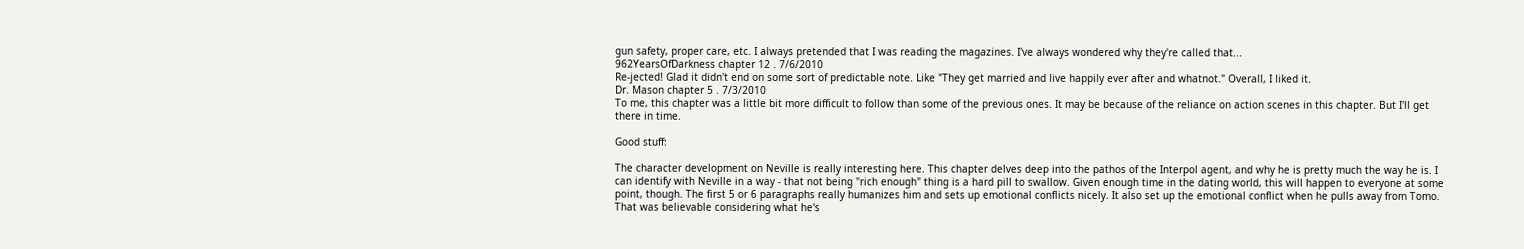gun safety, proper care, etc. I always pretended that I was reading the magazines. I've always wondered why they're called that...
962YearsOfDarkness chapter 12 . 7/6/2010
Re-jected! Glad it didn't end on some sort of predictable note. Like "They get married and live happily ever after and whatnot." Overall, I liked it.
Dr. Mason chapter 5 . 7/3/2010
To me, this chapter was a little bit more difficult to follow than some of the previous ones. It may be because of the reliance on action scenes in this chapter. But I'll get there in time.

Good stuff:

The character development on Neville is really interesting here. This chapter delves deep into the pathos of the Interpol agent, and why he is pretty much the way he is. I can identify with Neville in a way - that not being "rich enough" thing is a hard pill to swallow. Given enough time in the dating world, this will happen to everyone at some point, though. The first 5 or 6 paragraphs really humanizes him and sets up emotional conflicts nicely. It also set up the emotional conflict when he pulls away from Tomo. That was believable considering what he's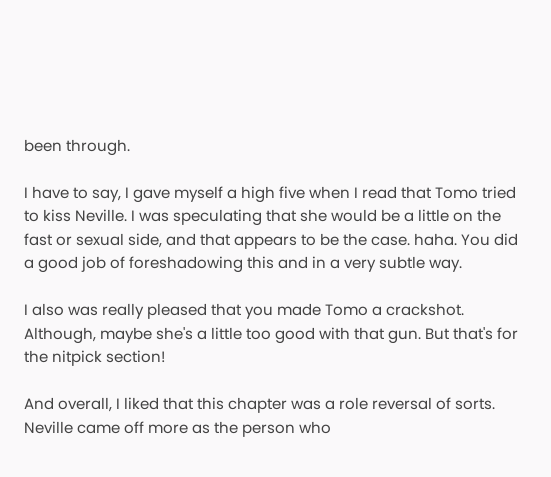been through.

I have to say, I gave myself a high five when I read that Tomo tried to kiss Neville. I was speculating that she would be a little on the fast or sexual side, and that appears to be the case. haha. You did a good job of foreshadowing this and in a very subtle way.

I also was really pleased that you made Tomo a crackshot. Although, maybe she's a little too good with that gun. But that's for the nitpick section!

And overall, I liked that this chapter was a role reversal of sorts. Neville came off more as the person who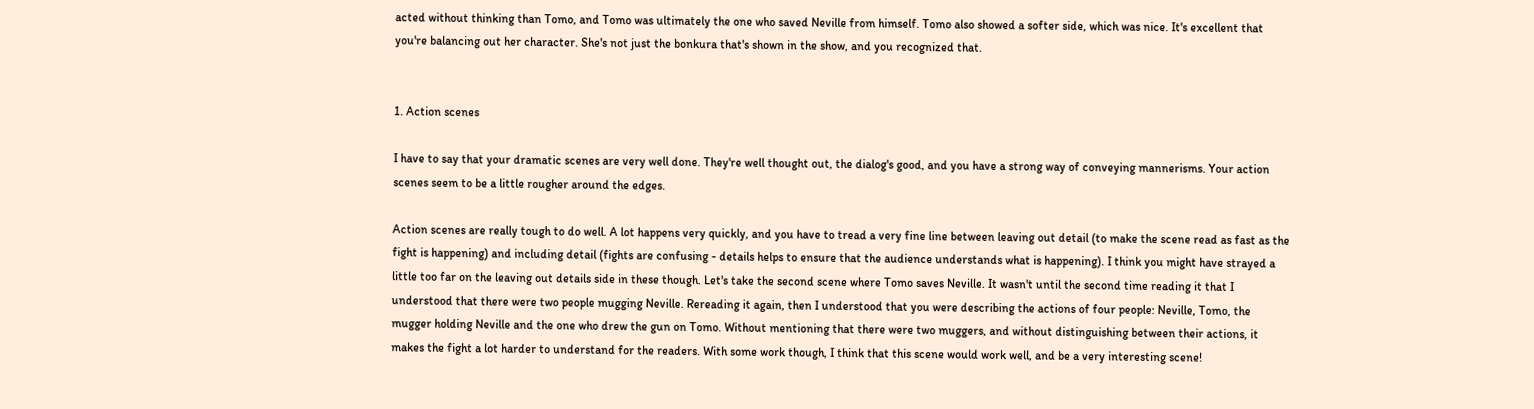acted without thinking than Tomo, and Tomo was ultimately the one who saved Neville from himself. Tomo also showed a softer side, which was nice. It's excellent that you're balancing out her character. She's not just the bonkura that's shown in the show, and you recognized that.


1. Action scenes

I have to say that your dramatic scenes are very well done. They're well thought out, the dialog's good, and you have a strong way of conveying mannerisms. Your action scenes seem to be a little rougher around the edges.

Action scenes are really tough to do well. A lot happens very quickly, and you have to tread a very fine line between leaving out detail (to make the scene read as fast as the fight is happening) and including detail (fights are confusing - details helps to ensure that the audience understands what is happening). I think you might have strayed a little too far on the leaving out details side in these though. Let's take the second scene where Tomo saves Neville. It wasn't until the second time reading it that I understood that there were two people mugging Neville. Rereading it again, then I understood that you were describing the actions of four people: Neville, Tomo, the mugger holding Neville and the one who drew the gun on Tomo. Without mentioning that there were two muggers, and without distinguishing between their actions, it makes the fight a lot harder to understand for the readers. With some work though, I think that this scene would work well, and be a very interesting scene!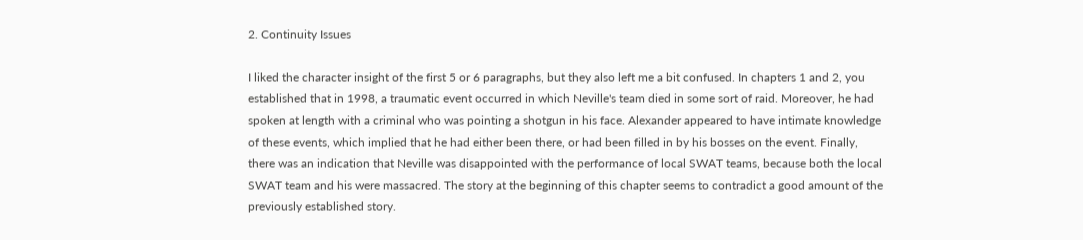2. Continuity Issues

I liked the character insight of the first 5 or 6 paragraphs, but they also left me a bit confused. In chapters 1 and 2, you established that in 1998, a traumatic event occurred in which Neville's team died in some sort of raid. Moreover, he had spoken at length with a criminal who was pointing a shotgun in his face. Alexander appeared to have intimate knowledge of these events, which implied that he had either been there, or had been filled in by his bosses on the event. Finally, there was an indication that Neville was disappointed with the performance of local SWAT teams, because both the local SWAT team and his were massacred. The story at the beginning of this chapter seems to contradict a good amount of the previously established story.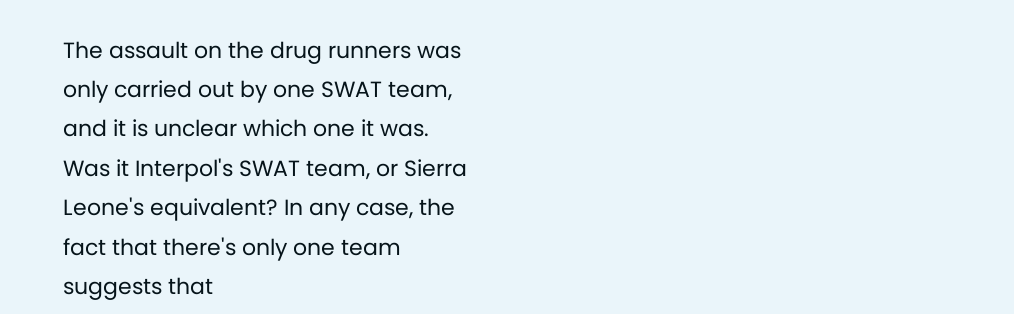The assault on the drug runners was only carried out by one SWAT team, and it is unclear which one it was. Was it Interpol's SWAT team, or Sierra Leone's equivalent? In any case, the fact that there's only one team suggests that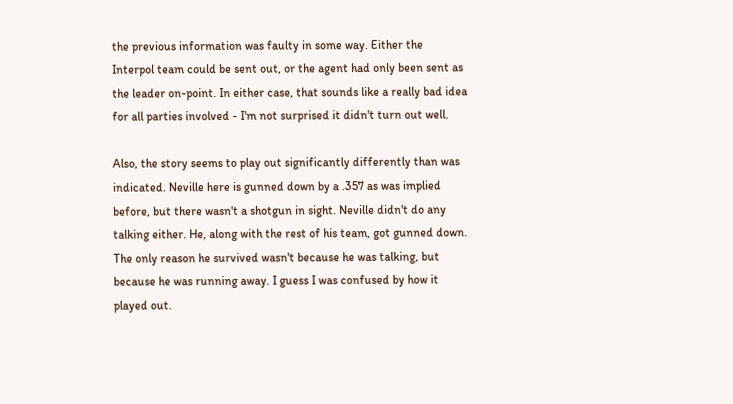the previous information was faulty in some way. Either the Interpol team could be sent out, or the agent had only been sent as the leader on-point. In either case, that sounds like a really bad idea for all parties involved - I'm not surprised it didn't turn out well.

Also, the story seems to play out significantly differently than was indicated. Neville here is gunned down by a .357 as was implied before, but there wasn't a shotgun in sight. Neville didn't do any talking either. He, along with the rest of his team, got gunned down. The only reason he survived wasn't because he was talking, but because he was running away. I guess I was confused by how it played out.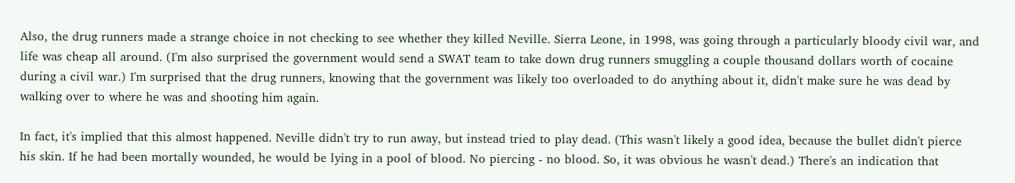Also, the drug runners made a strange choice in not checking to see whether they killed Neville. Sierra Leone, in 1998, was going through a particularly bloody civil war, and life was cheap all around. (I'm also surprised the government would send a SWAT team to take down drug runners smuggling a couple thousand dollars worth of cocaine during a civil war.) I'm surprised that the drug runners, knowing that the government was likely too overloaded to do anything about it, didn't make sure he was dead by walking over to where he was and shooting him again.

In fact, it's implied that this almost happened. Neville didn't try to run away, but instead tried to play dead. (This wasn't likely a good idea, because the bullet didn't pierce his skin. If he had been mortally wounded, he would be lying in a pool of blood. No piercing - no blood. So, it was obvious he wasn't dead.) There's an indication that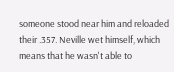someone stood near him and reloaded their .357. Neville wet himself, which means that he wasn't able to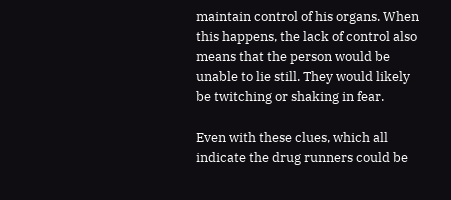maintain control of his organs. When this happens, the lack of control also means that the person would be unable to lie still. They would likely be twitching or shaking in fear.

Even with these clues, which all indicate the drug runners could be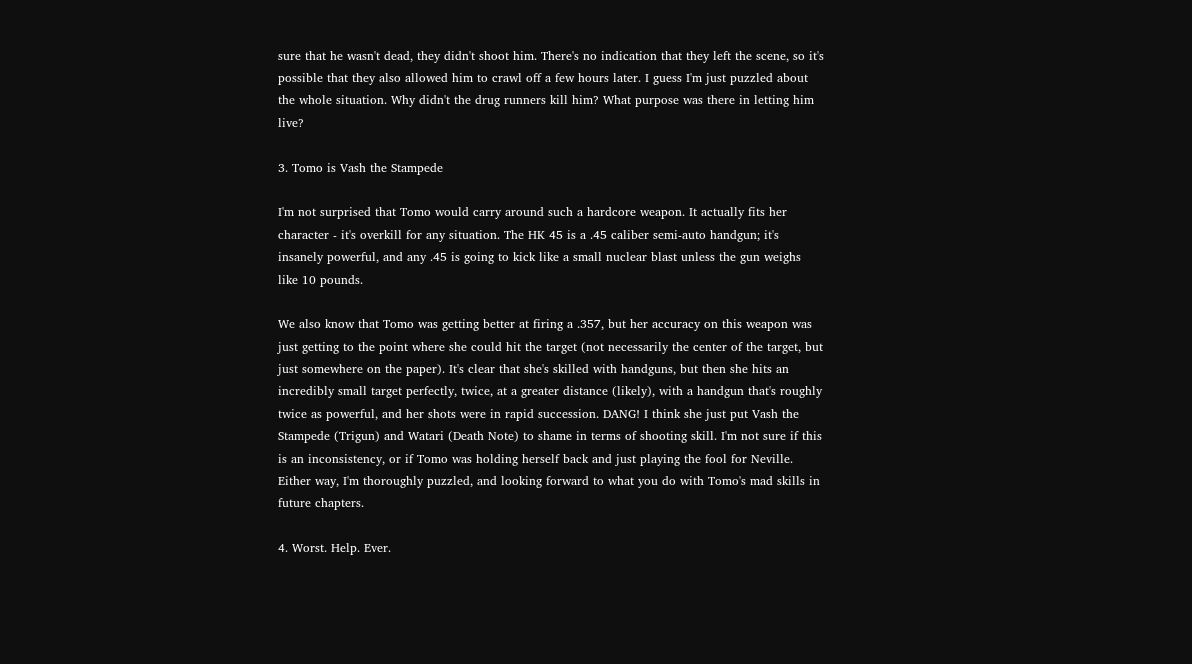sure that he wasn't dead, they didn't shoot him. There's no indication that they left the scene, so it's possible that they also allowed him to crawl off a few hours later. I guess I'm just puzzled about the whole situation. Why didn't the drug runners kill him? What purpose was there in letting him live?

3. Tomo is Vash the Stampede

I'm not surprised that Tomo would carry around such a hardcore weapon. It actually fits her character - it's overkill for any situation. The HK 45 is a .45 caliber semi-auto handgun; it's insanely powerful, and any .45 is going to kick like a small nuclear blast unless the gun weighs like 10 pounds.

We also know that Tomo was getting better at firing a .357, but her accuracy on this weapon was just getting to the point where she could hit the target (not necessarily the center of the target, but just somewhere on the paper). It's clear that she's skilled with handguns, but then she hits an incredibly small target perfectly, twice, at a greater distance (likely), with a handgun that's roughly twice as powerful, and her shots were in rapid succession. DANG! I think she just put Vash the Stampede (Trigun) and Watari (Death Note) to shame in terms of shooting skill. I'm not sure if this is an inconsistency, or if Tomo was holding herself back and just playing the fool for Neville. Either way, I'm thoroughly puzzled, and looking forward to what you do with Tomo's mad skills in future chapters.

4. Worst. Help. Ever.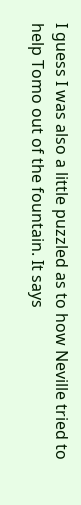I guess I was also a little puzzled as to how Neville tried to help Tomo out of the fountain. It says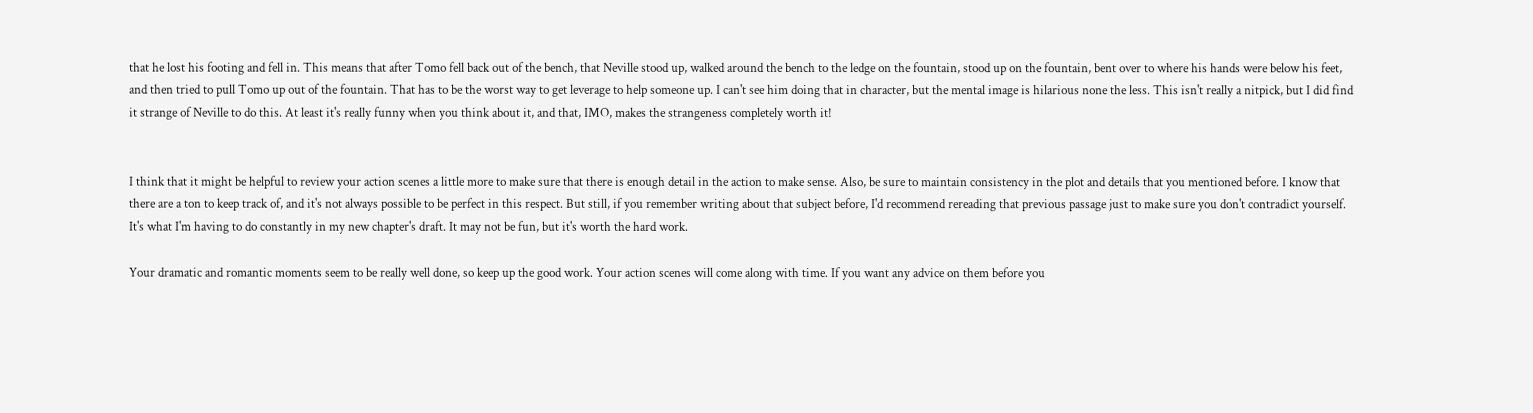that he lost his footing and fell in. This means that after Tomo fell back out of the bench, that Neville stood up, walked around the bench to the ledge on the fountain, stood up on the fountain, bent over to where his hands were below his feet, and then tried to pull Tomo up out of the fountain. That has to be the worst way to get leverage to help someone up. I can't see him doing that in character, but the mental image is hilarious none the less. This isn't really a nitpick, but I did find it strange of Neville to do this. At least it's really funny when you think about it, and that, IMO, makes the strangeness completely worth it!


I think that it might be helpful to review your action scenes a little more to make sure that there is enough detail in the action to make sense. Also, be sure to maintain consistency in the plot and details that you mentioned before. I know that there are a ton to keep track of, and it's not always possible to be perfect in this respect. But still, if you remember writing about that subject before, I'd recommend rereading that previous passage just to make sure you don't contradict yourself. It's what I'm having to do constantly in my new chapter's draft. It may not be fun, but it's worth the hard work.

Your dramatic and romantic moments seem to be really well done, so keep up the good work. Your action scenes will come along with time. If you want any advice on them before you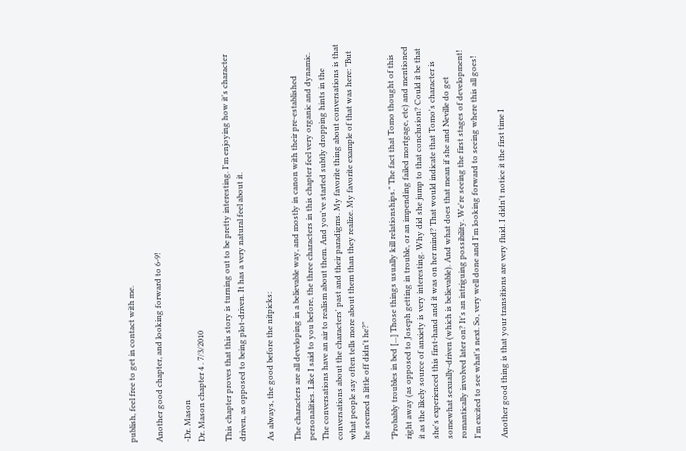publish, feel free to get in contact with me.

Another good chapter, and looking forward to 6-9!

-Dr. Mason
Dr. Mason chapter 4 . 7/3/2010

This chapter proves that this story is turning out to be pretty interesting. I'm enjoying how it's character driven, as opposed to being plot-driven. It has a very natural feel about it.

As always, the good before the nitpicks:

The characters are all developing in a believable way, and mostly in canon with their pre-established personalities. Like I said to you before, the three characters in this chapter feel very organic and dynamic. The conversations have an air to realism about them. And you've started subtly dropping hints in the conversations about the characters' past and their paradigms. My favorite thing about conversations is that what people say often tells more about them than they realize. My favorite example of that was here: "But he seemed a little off didn't he?"

"Probably troubles in bed [...] Those things usually kill relationships." The fact that Tomo thought of this right away (as opposed to Joseph getting in trouble, or an impending failed mortgage, etc) and mentioned it as the likely source of anxiety is very interesting. Why did she jump to that conclusion? Could it be that she's experienced this first-hand and it was on her mind? That would indicate that Tomo's character is somewhat sexually-driven (which is believable). And what does that mean if she and Neville do get romantically involved later on? It's an intriguing possibility. We're seeing the first stages of development! I'm excited to see what's next. So, very well done and I'm looking forward to seeing where this all goes!

Another good thing is that your transitions are very fluid. I didn't notice it the first time I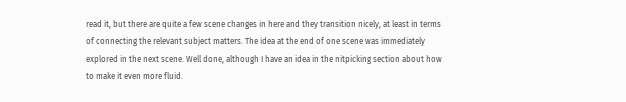read it, but there are quite a few scene changes in here and they transition nicely, at least in terms of connecting the relevant subject matters. The idea at the end of one scene was immediately explored in the next scene. Well done, although I have an idea in the nitpicking section about how to make it even more fluid.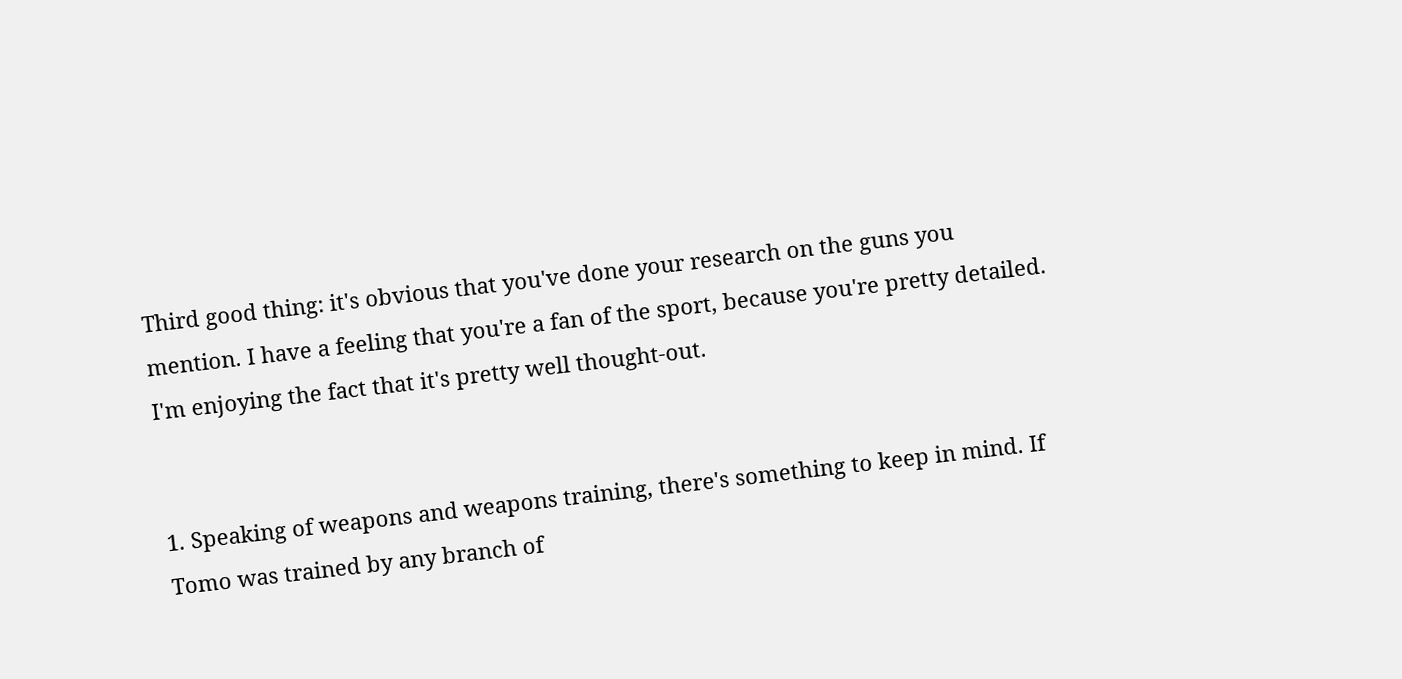Third good thing: it's obvious that you've done your research on the guns you mention. I have a feeling that you're a fan of the sport, because you're pretty detailed. I'm enjoying the fact that it's pretty well thought-out.


1. Speaking of weapons and weapons training, there's something to keep in mind. If Tomo was trained by any branch of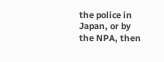the police in Japan, or by the NPA, then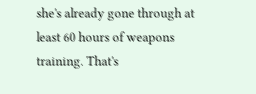she's already gone through at least 60 hours of weapons training. That's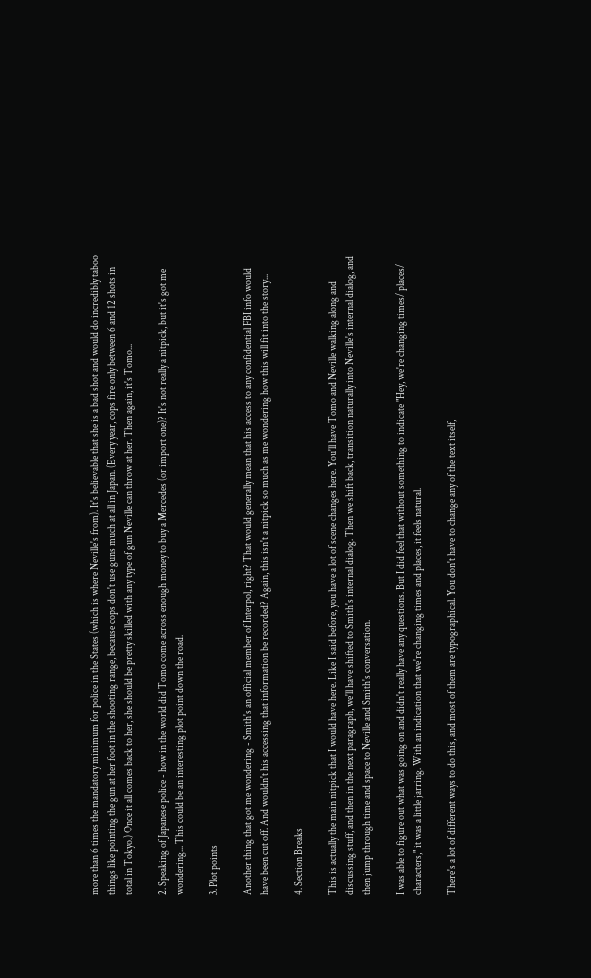more than 6 times the mandatory minimum for police in the States (which is where Neville's from). It's believable that she is a bad shot and would do incredibly taboo things like pointing the gun at her foot in the shooting range, because cops don't use guns much at all in Japan. (Every year, cops fire only between 6 and 12 shots in total in Tokyo.) Once it all comes back to her, she should be pretty skilled with any type of gun Neville can throw at her. Then again, it's Tomo...

2. Speaking of Japanese police - how in the world did Tomo come across enough money to buy a Mercedes (or import one)? It's not really a nitpick, but it's got me wondering... This could be an interesting plot point down the road.

3. Plot points

Another thing that got me wondering - Smith's an official member of Interpol, right? That would generally mean that his access to any confidential FBI info would have been cut off. And wouldn't his accessing that information be recorded? Again, this isn't a nitpick so much as me wondering how this will fit into the story...

4. Section Breaks

This is actually the main nitpick that I would have here. Like I said before, you have a lot of scene changes here. You'll have Tomo and Neville walking along and discussing stuff, and then in the next paragraph, we'll have shifted to Smith's internal dialog. Then we shift back, transition naturally into Neville's internal dialog, and then jump through time and space to Neville and Smith's conversation.

I was able to figure out what was going on and didn't really have any questions. But I did feel that without something to indicate "Hey, we're changing times/ places/ characters," it was a little jarring. With an indication that we're changing times and places, it feels natural.

There's a lot of different ways to do this, and most of them are typographical. You don't have to change any of the text itself,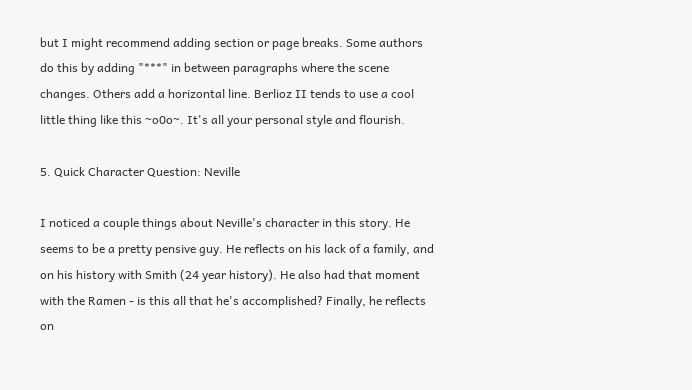but I might recommend adding section or page breaks. Some authors do this by adding "***" in between paragraphs where the scene changes. Others add a horizontal line. Berlioz II tends to use a cool little thing like this ~o0o~. It's all your personal style and flourish.

5. Quick Character Question: Neville

I noticed a couple things about Neville's character in this story. He seems to be a pretty pensive guy. He reflects on his lack of a family, and on his history with Smith (24 year history). He also had that moment with the Ramen - is this all that he's accomplished? Finally, he reflects on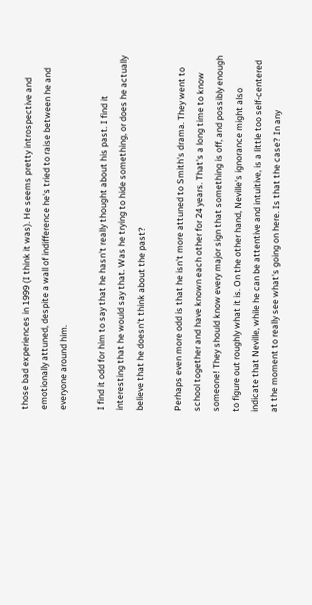those bad experiences in 1999 (I think it was). He seems pretty introspective and emotionally attuned, despite a wall of indifference he's tried to raise between he and everyone around him.

I find it odd for him to say that he hasn't really thought about his past. I find it interesting that he would say that. Was he trying to hide something, or does he actually believe that he doesn't think about the past?

Perhaps even more odd is that he isn't more attuned to Smith's drama. They went to school together and have known each other for 24 years. That's a long time to know someone! They should know every major sign that something is off, and possibly enough to figure out roughly what it is. On the other hand, Neville's ignorance might also indicate that Neville, while he can be attentive and intuitive, is a little too self-centered at the moment to really see what's going on here. Is that the case? In any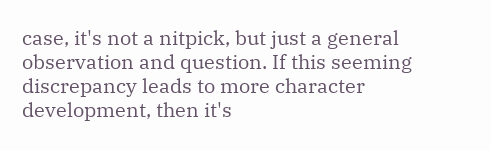case, it's not a nitpick, but just a general observation and question. If this seeming discrepancy leads to more character development, then it's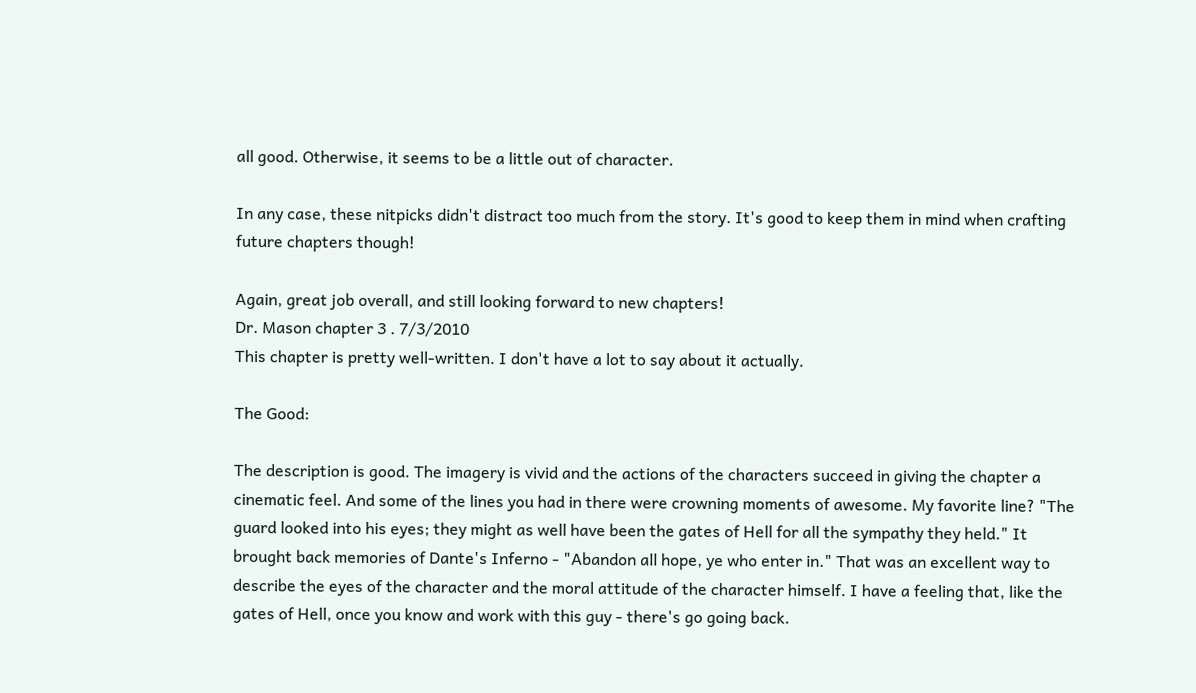all good. Otherwise, it seems to be a little out of character.

In any case, these nitpicks didn't distract too much from the story. It's good to keep them in mind when crafting future chapters though!

Again, great job overall, and still looking forward to new chapters!
Dr. Mason chapter 3 . 7/3/2010
This chapter is pretty well-written. I don't have a lot to say about it actually.

The Good:

The description is good. The imagery is vivid and the actions of the characters succeed in giving the chapter a cinematic feel. And some of the lines you had in there were crowning moments of awesome. My favorite line? "The guard looked into his eyes; they might as well have been the gates of Hell for all the sympathy they held." It brought back memories of Dante's Inferno - "Abandon all hope, ye who enter in." That was an excellent way to describe the eyes of the character and the moral attitude of the character himself. I have a feeling that, like the gates of Hell, once you know and work with this guy - there's go going back.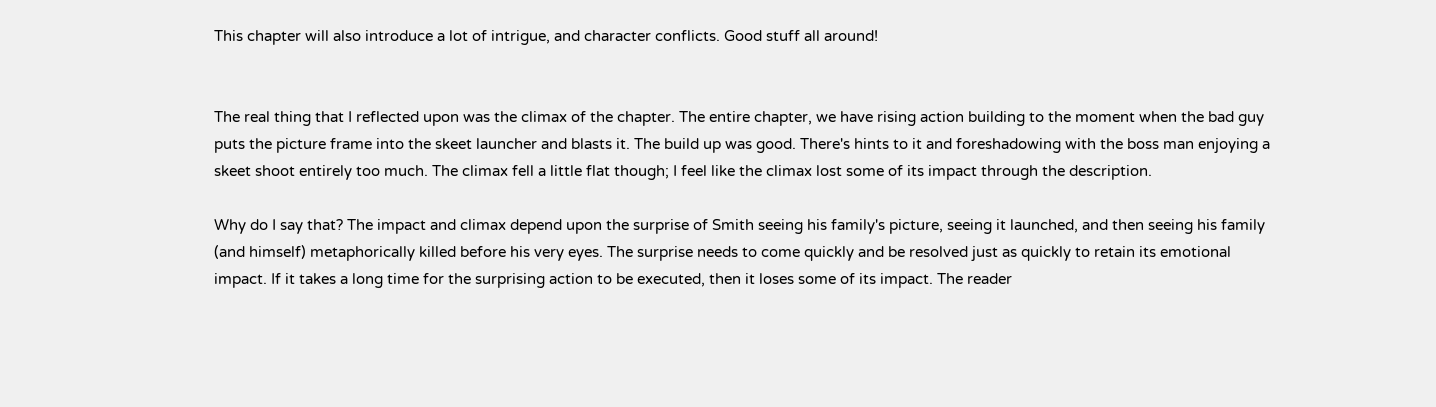This chapter will also introduce a lot of intrigue, and character conflicts. Good stuff all around!


The real thing that I reflected upon was the climax of the chapter. The entire chapter, we have rising action building to the moment when the bad guy puts the picture frame into the skeet launcher and blasts it. The build up was good. There's hints to it and foreshadowing with the boss man enjoying a skeet shoot entirely too much. The climax fell a little flat though; I feel like the climax lost some of its impact through the description.

Why do I say that? The impact and climax depend upon the surprise of Smith seeing his family's picture, seeing it launched, and then seeing his family (and himself) metaphorically killed before his very eyes. The surprise needs to come quickly and be resolved just as quickly to retain its emotional impact. If it takes a long time for the surprising action to be executed, then it loses some of its impact. The reader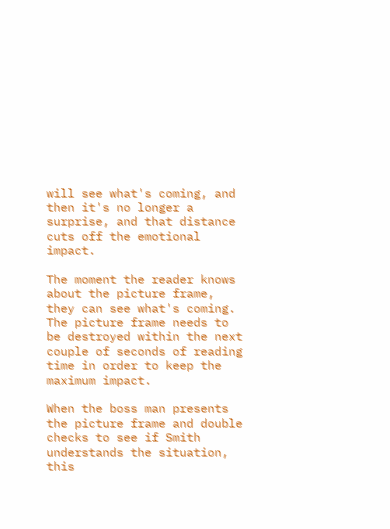will see what's coming, and then it's no longer a surprise, and that distance cuts off the emotional impact.

The moment the reader knows about the picture frame, they can see what's coming. The picture frame needs to be destroyed within the next couple of seconds of reading time in order to keep the maximum impact.

When the boss man presents the picture frame and double checks to see if Smith understands the situation, this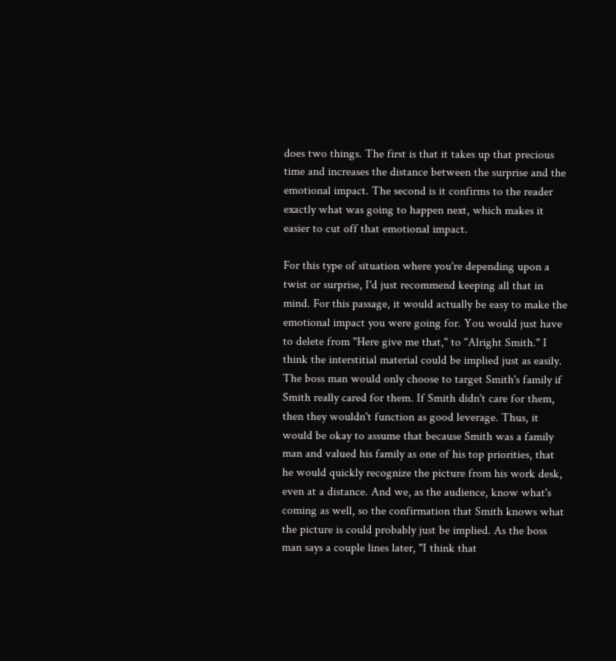does two things. The first is that it takes up that precious time and increases the distance between the surprise and the emotional impact. The second is it confirms to the reader exactly what was going to happen next, which makes it easier to cut off that emotional impact.

For this type of situation where you're depending upon a twist or surprise, I'd just recommend keeping all that in mind. For this passage, it would actually be easy to make the emotional impact you were going for. You would just have to delete from "Here give me that," to "Alright Smith." I think the interstitial material could be implied just as easily. The boss man would only choose to target Smith's family if Smith really cared for them. If Smith didn't care for them, then they wouldn't function as good leverage. Thus, it would be okay to assume that because Smith was a family man and valued his family as one of his top priorities, that he would quickly recognize the picture from his work desk, even at a distance. And we, as the audience, know what's coming as well, so the confirmation that Smith knows what the picture is could probably just be implied. As the boss man says a couple lines later, "I think that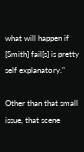what will happen if [Smith] fail[s] is pretty self explanatory."

Other than that small issue, that scene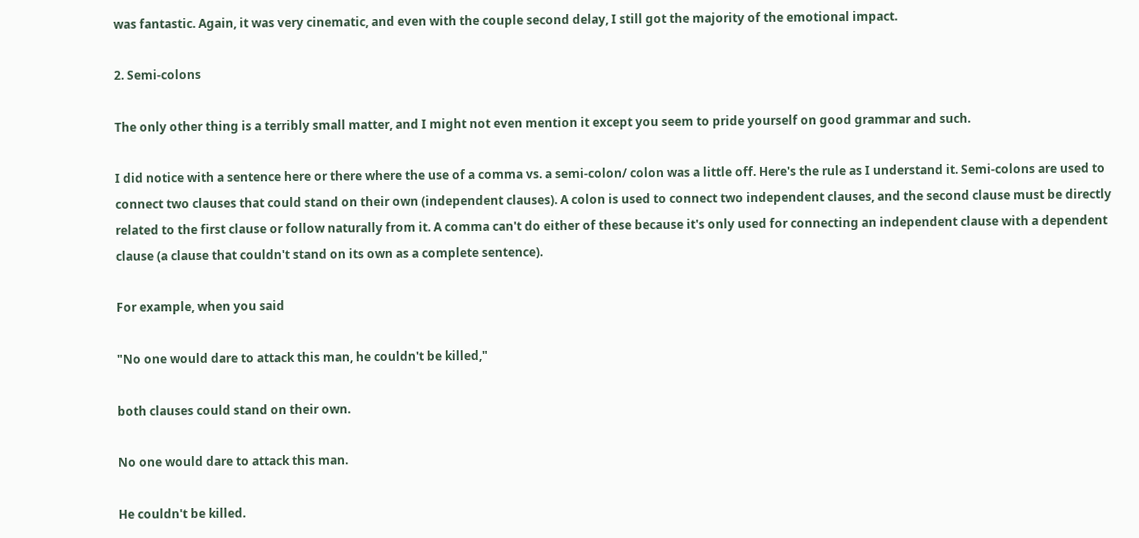was fantastic. Again, it was very cinematic, and even with the couple second delay, I still got the majority of the emotional impact.

2. Semi-colons

The only other thing is a terribly small matter, and I might not even mention it except you seem to pride yourself on good grammar and such.

I did notice with a sentence here or there where the use of a comma vs. a semi-colon/ colon was a little off. Here's the rule as I understand it. Semi-colons are used to connect two clauses that could stand on their own (independent clauses). A colon is used to connect two independent clauses, and the second clause must be directly related to the first clause or follow naturally from it. A comma can't do either of these because it's only used for connecting an independent clause with a dependent clause (a clause that couldn't stand on its own as a complete sentence).

For example, when you said

"No one would dare to attack this man, he couldn't be killed,"

both clauses could stand on their own.

No one would dare to attack this man.

He couldn't be killed.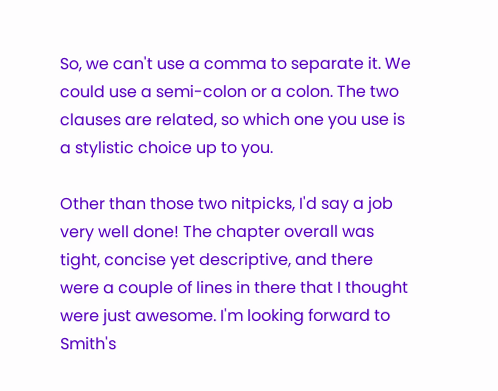So, we can't use a comma to separate it. We could use a semi-colon or a colon. The two clauses are related, so which one you use is a stylistic choice up to you.

Other than those two nitpicks, I'd say a job very well done! The chapter overall was tight, concise yet descriptive, and there were a couple of lines in there that I thought were just awesome. I'm looking forward to Smith's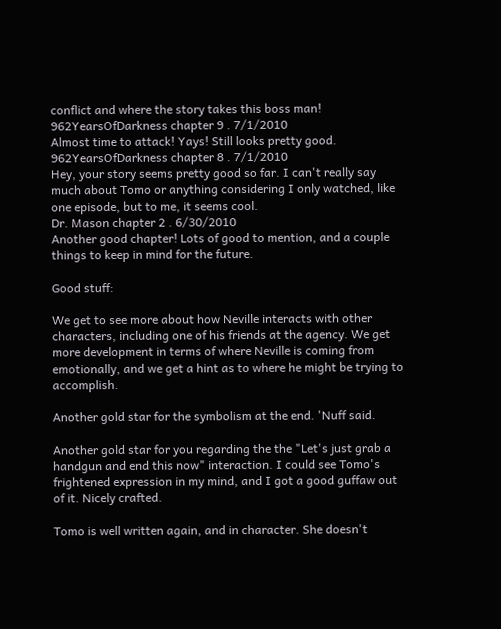conflict and where the story takes this boss man!
962YearsOfDarkness chapter 9 . 7/1/2010
Almost time to attack! Yays! Still looks pretty good.
962YearsOfDarkness chapter 8 . 7/1/2010
Hey, your story seems pretty good so far. I can't really say much about Tomo or anything considering I only watched, like one episode, but to me, it seems cool.
Dr. Mason chapter 2 . 6/30/2010
Another good chapter! Lots of good to mention, and a couple things to keep in mind for the future.

Good stuff:

We get to see more about how Neville interacts with other characters, including one of his friends at the agency. We get more development in terms of where Neville is coming from emotionally, and we get a hint as to where he might be trying to accomplish.

Another gold star for the symbolism at the end. 'Nuff said.

Another gold star for you regarding the the "Let's just grab a handgun and end this now" interaction. I could see Tomo's frightened expression in my mind, and I got a good guffaw out of it. Nicely crafted.

Tomo is well written again, and in character. She doesn't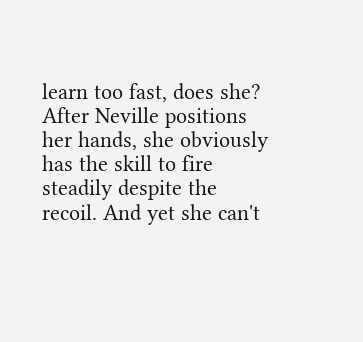learn too fast, does she? After Neville positions her hands, she obviously has the skill to fire steadily despite the recoil. And yet she can't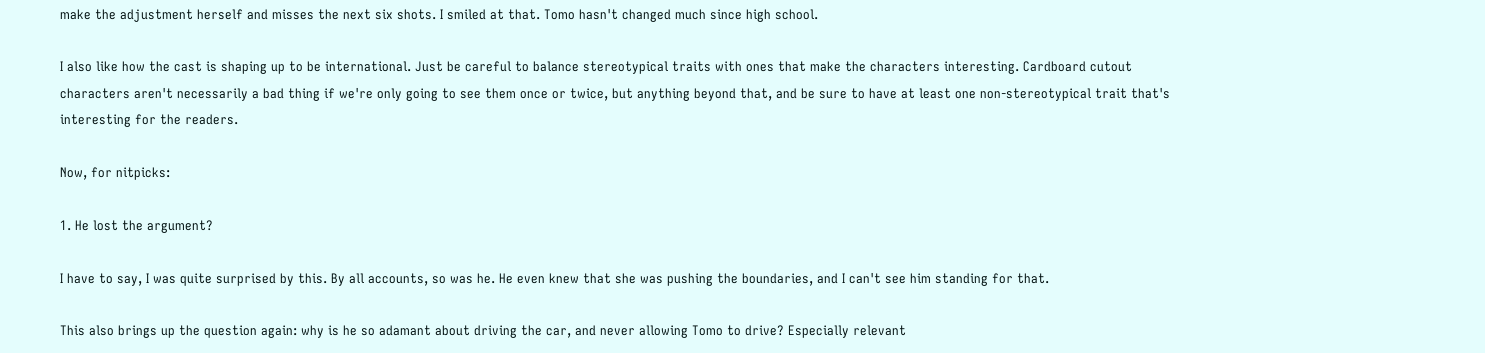make the adjustment herself and misses the next six shots. I smiled at that. Tomo hasn't changed much since high school.

I also like how the cast is shaping up to be international. Just be careful to balance stereotypical traits with ones that make the characters interesting. Cardboard cutout characters aren't necessarily a bad thing if we're only going to see them once or twice, but anything beyond that, and be sure to have at least one non-stereotypical trait that's interesting for the readers.

Now, for nitpicks:

1. He lost the argument?

I have to say, I was quite surprised by this. By all accounts, so was he. He even knew that she was pushing the boundaries, and I can't see him standing for that.

This also brings up the question again: why is he so adamant about driving the car, and never allowing Tomo to drive? Especially relevant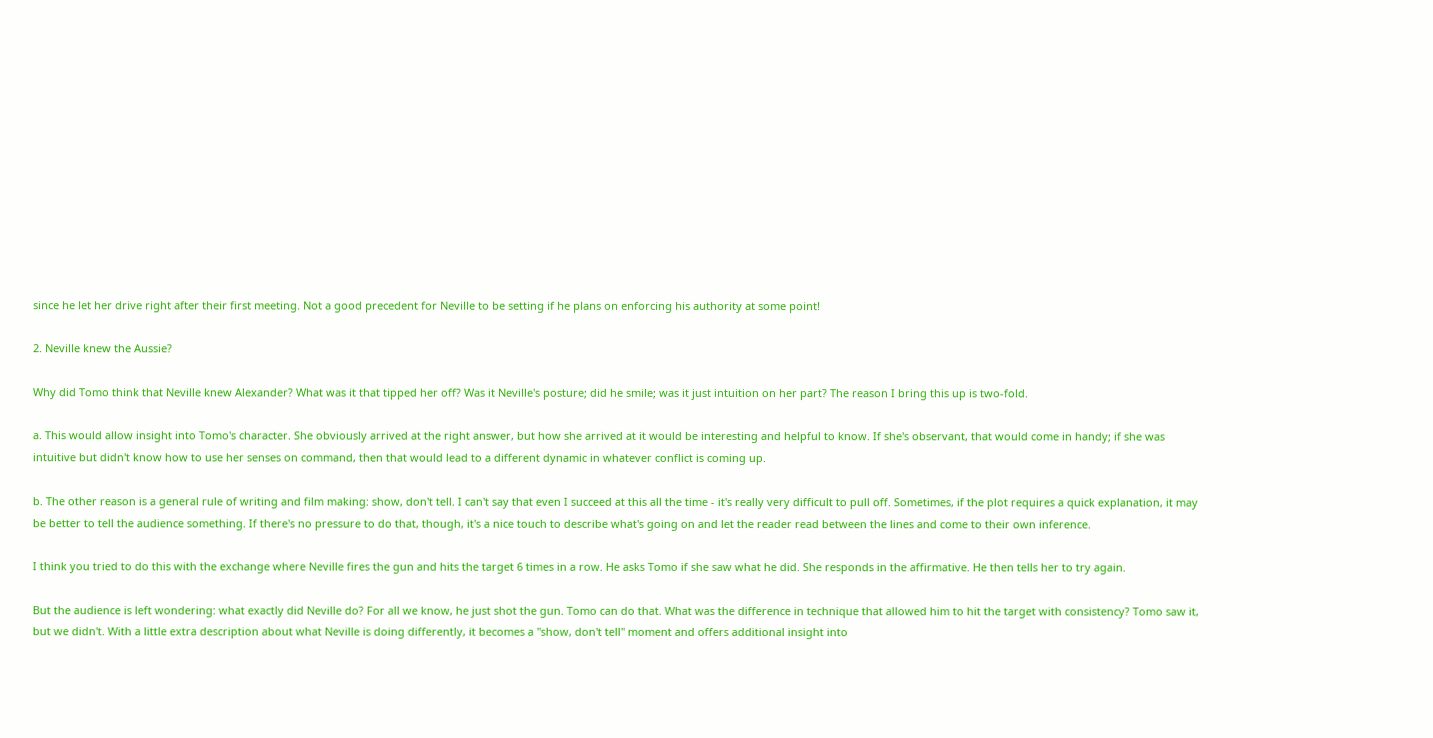since he let her drive right after their first meeting. Not a good precedent for Neville to be setting if he plans on enforcing his authority at some point!

2. Neville knew the Aussie?

Why did Tomo think that Neville knew Alexander? What was it that tipped her off? Was it Neville's posture; did he smile; was it just intuition on her part? The reason I bring this up is two-fold.

a. This would allow insight into Tomo's character. She obviously arrived at the right answer, but how she arrived at it would be interesting and helpful to know. If she's observant, that would come in handy; if she was intuitive but didn't know how to use her senses on command, then that would lead to a different dynamic in whatever conflict is coming up.

b. The other reason is a general rule of writing and film making: show, don't tell. I can't say that even I succeed at this all the time - it's really very difficult to pull off. Sometimes, if the plot requires a quick explanation, it may be better to tell the audience something. If there's no pressure to do that, though, it's a nice touch to describe what's going on and let the reader read between the lines and come to their own inference.

I think you tried to do this with the exchange where Neville fires the gun and hits the target 6 times in a row. He asks Tomo if she saw what he did. She responds in the affirmative. He then tells her to try again.

But the audience is left wondering: what exactly did Neville do? For all we know, he just shot the gun. Tomo can do that. What was the difference in technique that allowed him to hit the target with consistency? Tomo saw it, but we didn't. With a little extra description about what Neville is doing differently, it becomes a "show, don't tell" moment and offers additional insight into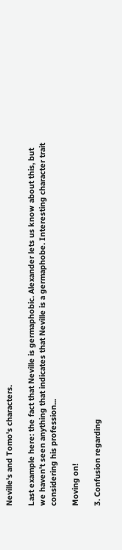Neville's and Tomo's characters.

Last example here: the fact that Neville is germaphobic. Alexander lets us know about this, but we haven't seen anything that indicates that Neville is a germaphobe. Interesting character trait considering his profession...

Moving on!

3. Confusion regarding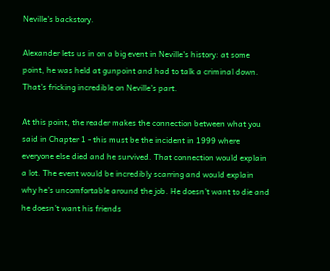Neville's backstory.

Alexander lets us in on a big event in Neville's history: at some point, he was held at gunpoint and had to talk a criminal down. That's fricking incredible on Neville's part.

At this point, the reader makes the connection between what you said in Chapter 1 - this must be the incident in 1999 where everyone else died and he survived. That connection would explain a lot. The event would be incredibly scarring and would explain why he's uncomfortable around the job. He doesn't want to die and he doesn't want his friends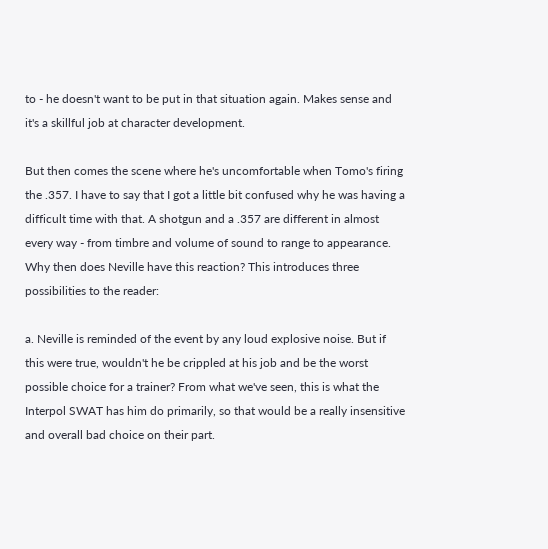to - he doesn't want to be put in that situation again. Makes sense and it's a skillful job at character development.

But then comes the scene where he's uncomfortable when Tomo's firing the .357. I have to say that I got a little bit confused why he was having a difficult time with that. A shotgun and a .357 are different in almost every way - from timbre and volume of sound to range to appearance. Why then does Neville have this reaction? This introduces three possibilities to the reader:

a. Neville is reminded of the event by any loud explosive noise. But if this were true, wouldn't he be crippled at his job and be the worst possible choice for a trainer? From what we've seen, this is what the Interpol SWAT has him do primarily, so that would be a really insensitive and overall bad choice on their part.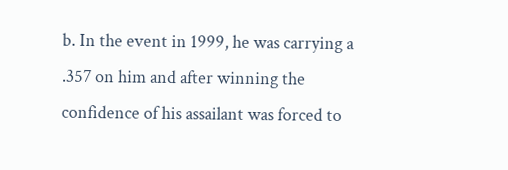b. In the event in 1999, he was carrying a .357 on him and after winning the confidence of his assailant was forced to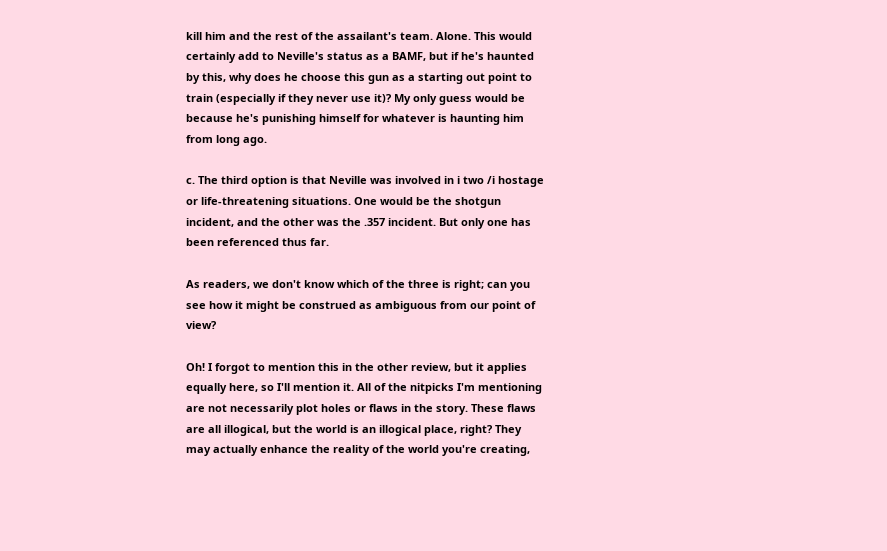kill him and the rest of the assailant's team. Alone. This would certainly add to Neville's status as a BAMF, but if he's haunted by this, why does he choose this gun as a starting out point to train (especially if they never use it)? My only guess would be because he's punishing himself for whatever is haunting him from long ago.

c. The third option is that Neville was involved in i two /i hostage or life-threatening situations. One would be the shotgun incident, and the other was the .357 incident. But only one has been referenced thus far.

As readers, we don't know which of the three is right; can you see how it might be construed as ambiguous from our point of view?

Oh! I forgot to mention this in the other review, but it applies equally here, so I'll mention it. All of the nitpicks I'm mentioning are not necessarily plot holes or flaws in the story. These flaws are all illogical, but the world is an illogical place, right? They may actually enhance the reality of the world you're creating,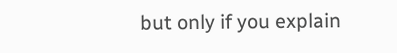but only if you explain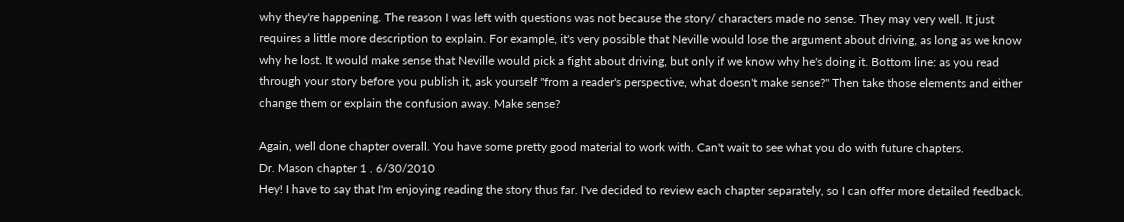why they're happening. The reason I was left with questions was not because the story/ characters made no sense. They may very well. It just requires a little more description to explain. For example, it's very possible that Neville would lose the argument about driving, as long as we know why he lost. It would make sense that Neville would pick a fight about driving, but only if we know why he's doing it. Bottom line: as you read through your story before you publish it, ask yourself "from a reader's perspective, what doesn't make sense?" Then take those elements and either change them or explain the confusion away. Make sense?

Again, well done chapter overall. You have some pretty good material to work with. Can't wait to see what you do with future chapters.
Dr. Mason chapter 1 . 6/30/2010
Hey! I have to say that I'm enjoying reading the story thus far. I've decided to review each chapter separately, so I can offer more detailed feedback.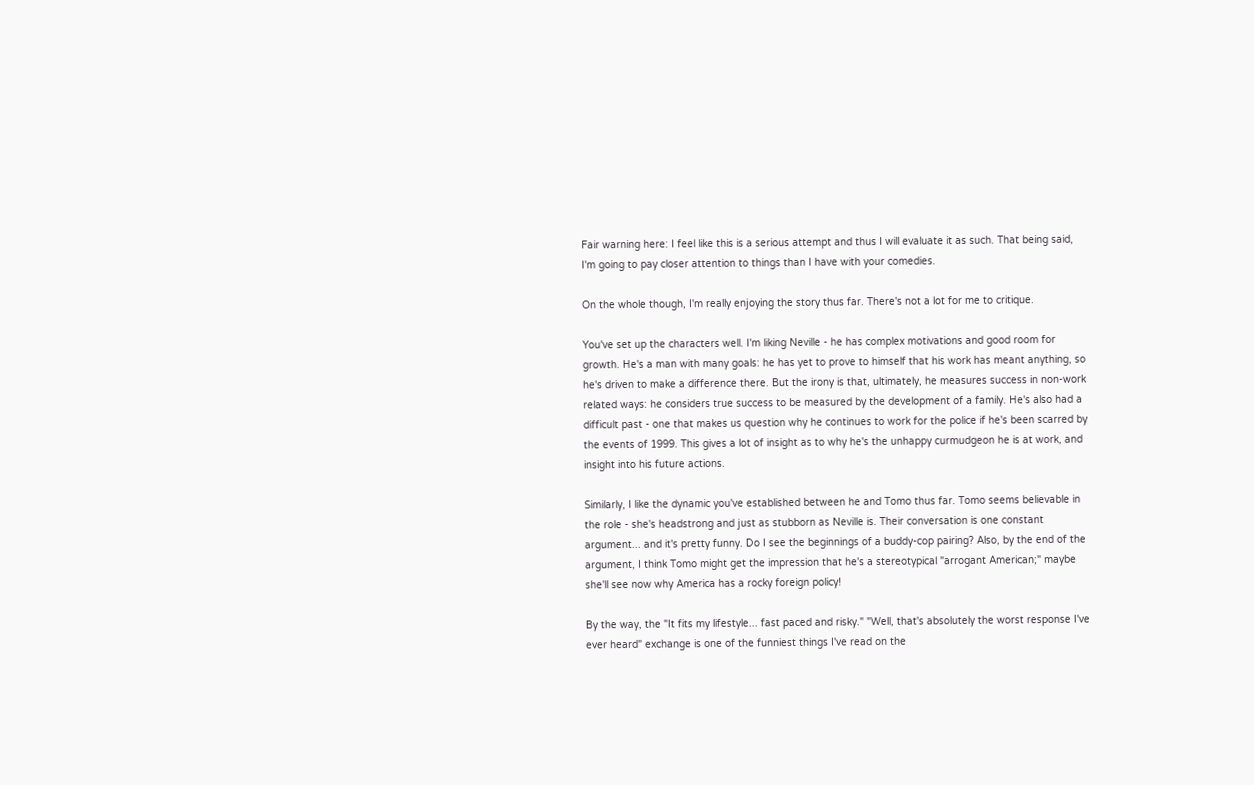Fair warning here: I feel like this is a serious attempt and thus I will evaluate it as such. That being said, I'm going to pay closer attention to things than I have with your comedies.

On the whole though, I'm really enjoying the story thus far. There's not a lot for me to critique.

You've set up the characters well. I'm liking Neville - he has complex motivations and good room for growth. He's a man with many goals: he has yet to prove to himself that his work has meant anything, so he's driven to make a difference there. But the irony is that, ultimately, he measures success in non-work related ways: he considers true success to be measured by the development of a family. He's also had a difficult past - one that makes us question why he continues to work for the police if he's been scarred by the events of 1999. This gives a lot of insight as to why he's the unhappy curmudgeon he is at work, and insight into his future actions.

Similarly, I like the dynamic you've established between he and Tomo thus far. Tomo seems believable in the role - she's headstrong and just as stubborn as Neville is. Their conversation is one constant argument... and it's pretty funny. Do I see the beginnings of a buddy-cop pairing? Also, by the end of the argument, I think Tomo might get the impression that he's a stereotypical "arrogant American;" maybe she'll see now why America has a rocky foreign policy!

By the way, the "It fits my lifestyle... fast paced and risky." "Well, that's absolutely the worst response I've ever heard" exchange is one of the funniest things I've read on the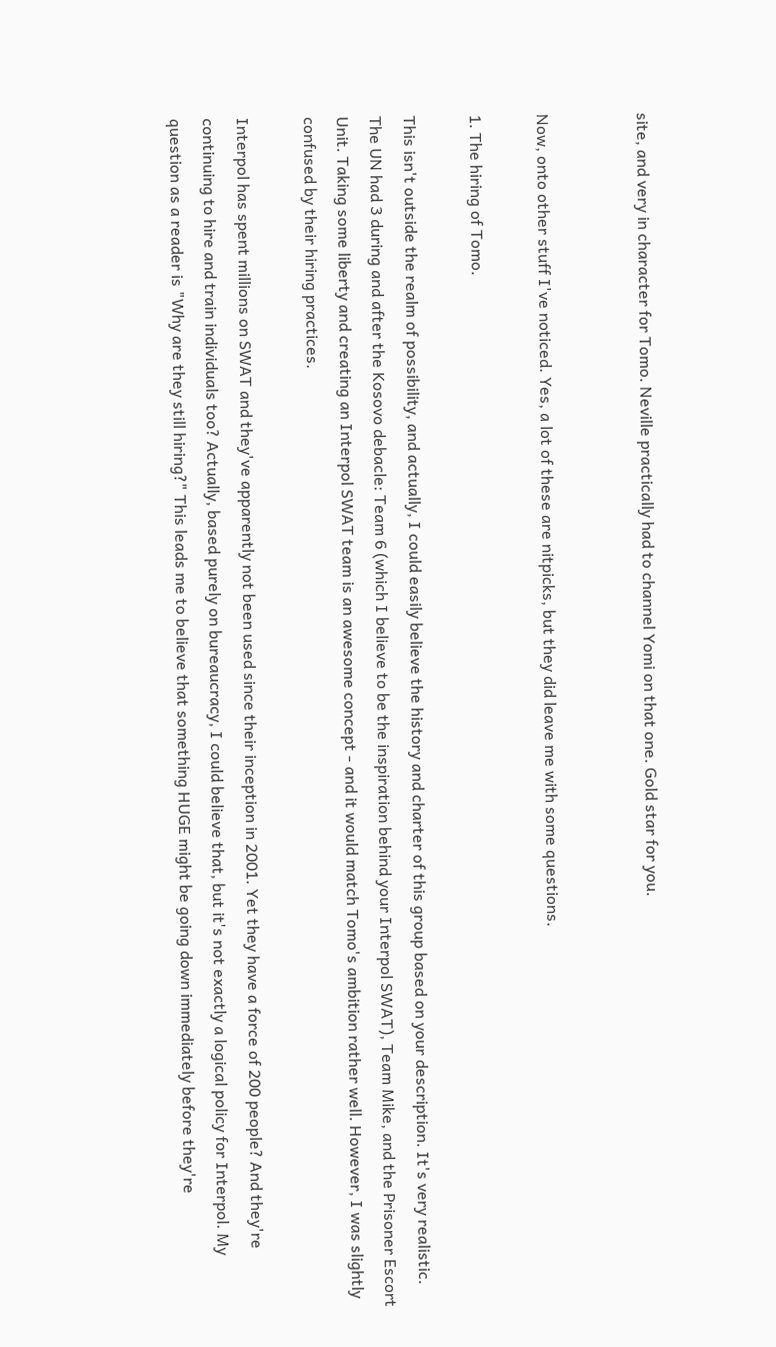site, and very in character for Tomo. Neville practically had to channel Yomi on that one. Gold star for you.


Now, onto other stuff I've noticed. Yes, a lot of these are nitpicks, but they did leave me with some questions.

1. The hiring of Tomo.

This isn't outside the realm of possibility, and actually, I could easily believe the history and charter of this group based on your description. It's very realistic. The UN had 3 during and after the Kosovo debacle: Team 6 (which I believe to be the inspiration behind your Interpol SWAT), Team Mike, and the Prisoner Escort Unit. Taking some liberty and creating an Interpol SWAT team is an awesome concept - and it would match Tomo's ambition rather well. However, I was slightly confused by their hiring practices.

Interpol has spent millions on SWAT and they've apparently not been used since their inception in 2001. Yet they have a force of 200 people? And they're continuing to hire and train individuals too? Actually, based purely on bureaucracy, I could believe that, but it's not exactly a logical policy for Interpol. My question as a reader is "Why are they still hiring?" This leads me to believe that something HUGE might be going down immediately before they're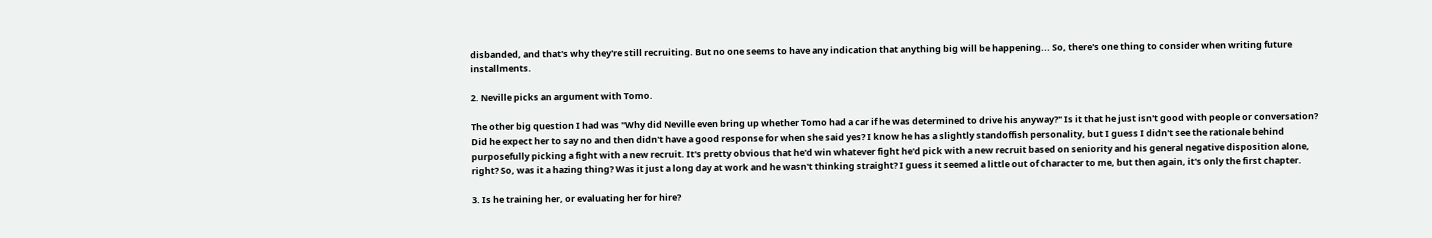disbanded, and that's why they're still recruiting. But no one seems to have any indication that anything big will be happening... So, there's one thing to consider when writing future installments.

2. Neville picks an argument with Tomo.

The other big question I had was "Why did Neville even bring up whether Tomo had a car if he was determined to drive his anyway?" Is it that he just isn't good with people or conversation? Did he expect her to say no and then didn't have a good response for when she said yes? I know he has a slightly standoffish personality, but I guess I didn't see the rationale behind purposefully picking a fight with a new recruit. It's pretty obvious that he'd win whatever fight he'd pick with a new recruit based on seniority and his general negative disposition alone, right? So, was it a hazing thing? Was it just a long day at work and he wasn't thinking straight? I guess it seemed a little out of character to me, but then again, it's only the first chapter.

3. Is he training her, or evaluating her for hire?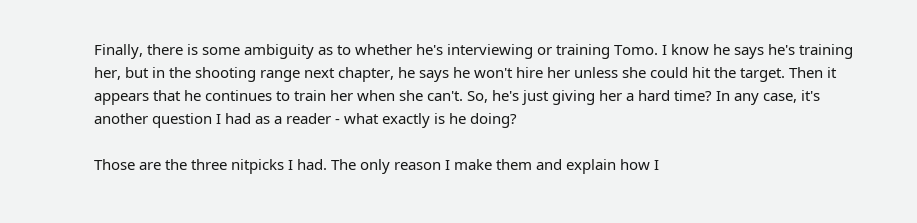Finally, there is some ambiguity as to whether he's interviewing or training Tomo. I know he says he's training her, but in the shooting range next chapter, he says he won't hire her unless she could hit the target. Then it appears that he continues to train her when she can't. So, he's just giving her a hard time? In any case, it's another question I had as a reader - what exactly is he doing?

Those are the three nitpicks I had. The only reason I make them and explain how I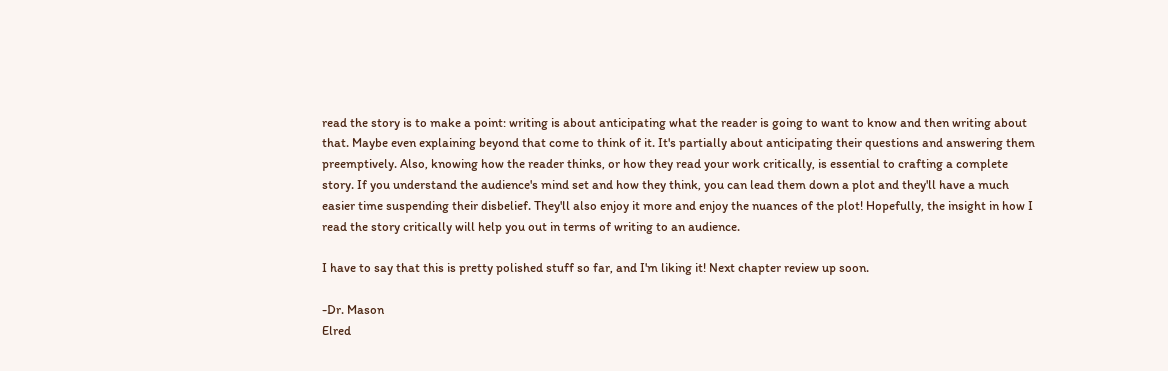read the story is to make a point: writing is about anticipating what the reader is going to want to know and then writing about that. Maybe even explaining beyond that come to think of it. It's partially about anticipating their questions and answering them preemptively. Also, knowing how the reader thinks, or how they read your work critically, is essential to crafting a complete story. If you understand the audience's mind set and how they think, you can lead them down a plot and they'll have a much easier time suspending their disbelief. They'll also enjoy it more and enjoy the nuances of the plot! Hopefully, the insight in how I read the story critically will help you out in terms of writing to an audience.

I have to say that this is pretty polished stuff so far, and I'm liking it! Next chapter review up soon.

-Dr. Mason
Elred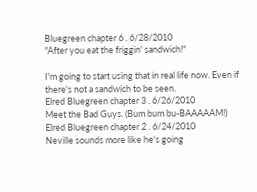Bluegreen chapter 6 . 6/28/2010
"After you eat the friggin' sandwich!"

I'm going to start using that in real life now. Even if there's not a sandwich to be seen.
Elred Bluegreen chapter 3 . 6/26/2010
Meet the Bad Guys. (Bum bum bu-BAAAAAM!)
Elred Bluegreen chapter 2 . 6/24/2010
Neville sounds more like he's going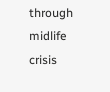through midlife crisis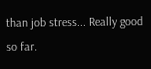than job stress... Really good so far.